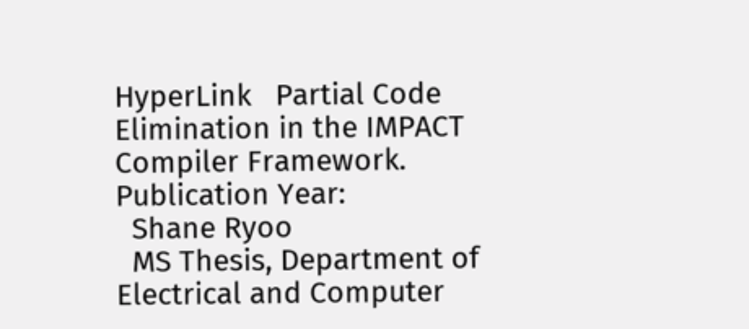HyperLink   Partial Code Elimination in the IMPACT Compiler Framework.
Publication Year:
  Shane Ryoo
  MS Thesis, Department of Electrical and Computer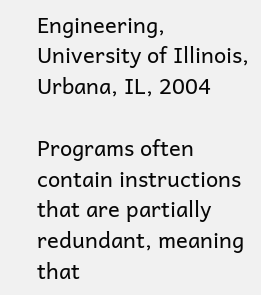Engineering, University of Illinois, Urbana, IL, 2004

Programs often contain instructions that are partially redundant, meaning that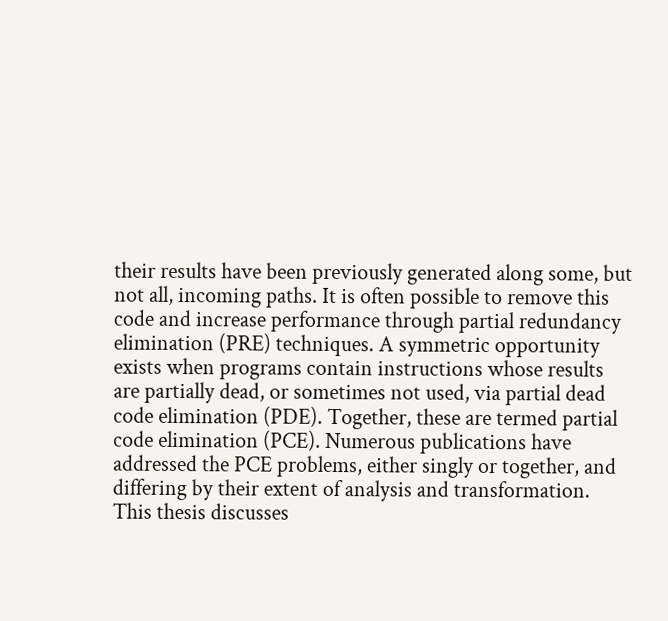their results have been previously generated along some, but not all, incoming paths. It is often possible to remove this code and increase performance through partial redundancy elimination (PRE) techniques. A symmetric opportunity exists when programs contain instructions whose results are partially dead, or sometimes not used, via partial dead code elimination (PDE). Together, these are termed partial code elimination (PCE). Numerous publications have addressed the PCE problems, either singly or together, and differing by their extent of analysis and transformation. This thesis discusses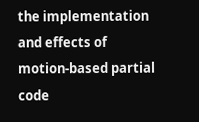the implementation and effects of motion-based partial code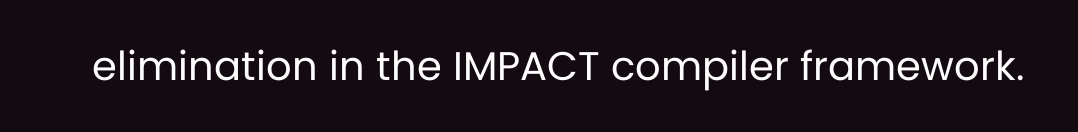elimination in the IMPACT compiler framework.